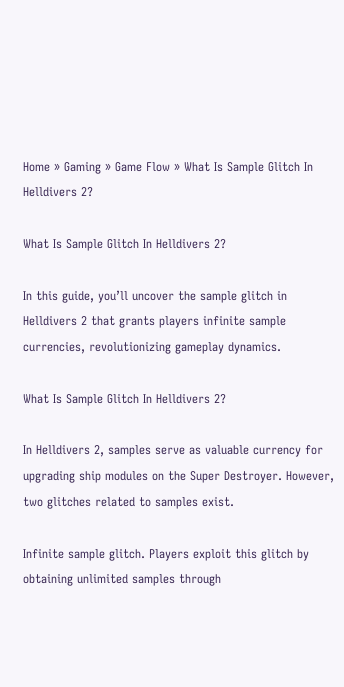Home » Gaming » Game Flow » What Is Sample Glitch In Helldivers 2?

What Is Sample Glitch In Helldivers 2?

In this guide, you’ll uncover the sample glitch in Helldivers 2 that grants players infinite sample currencies, revolutionizing gameplay dynamics.

What Is Sample Glitch In Helldivers 2?

In Helldivers 2, samples serve as valuable currency for upgrading ship modules on the Super Destroyer. However, two glitches related to samples exist.

Infinite sample glitch. Players exploit this glitch by obtaining unlimited samples through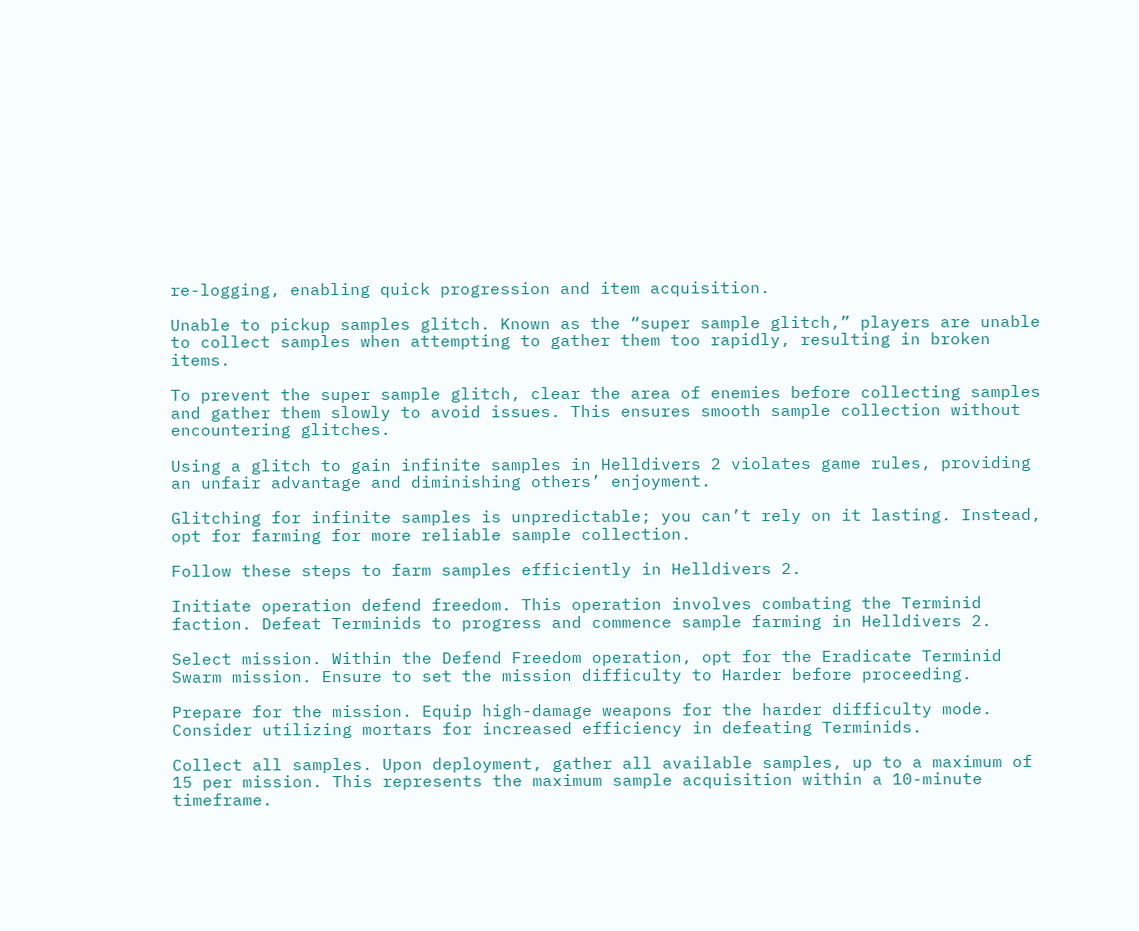re-logging, enabling quick progression and item acquisition.

Unable to pickup samples glitch. Known as the “super sample glitch,” players are unable to collect samples when attempting to gather them too rapidly, resulting in broken items.

To prevent the super sample glitch, clear the area of enemies before collecting samples and gather them slowly to avoid issues. This ensures smooth sample collection without encountering glitches.

Using a glitch to gain infinite samples in Helldivers 2 violates game rules, providing an unfair advantage and diminishing others’ enjoyment.

Glitching for infinite samples is unpredictable; you can’t rely on it lasting. Instead, opt for farming for more reliable sample collection.

Follow these steps to farm samples efficiently in Helldivers 2.

Initiate operation defend freedom. This operation involves combating the Terminid faction. Defeat Terminids to progress and commence sample farming in Helldivers 2.

Select mission. Within the Defend Freedom operation, opt for the Eradicate Terminid Swarm mission. Ensure to set the mission difficulty to Harder before proceeding.

Prepare for the mission. Equip high-damage weapons for the harder difficulty mode. Consider utilizing mortars for increased efficiency in defeating Terminids.

Collect all samples. Upon deployment, gather all available samples, up to a maximum of 15 per mission. This represents the maximum sample acquisition within a 10-minute timeframe.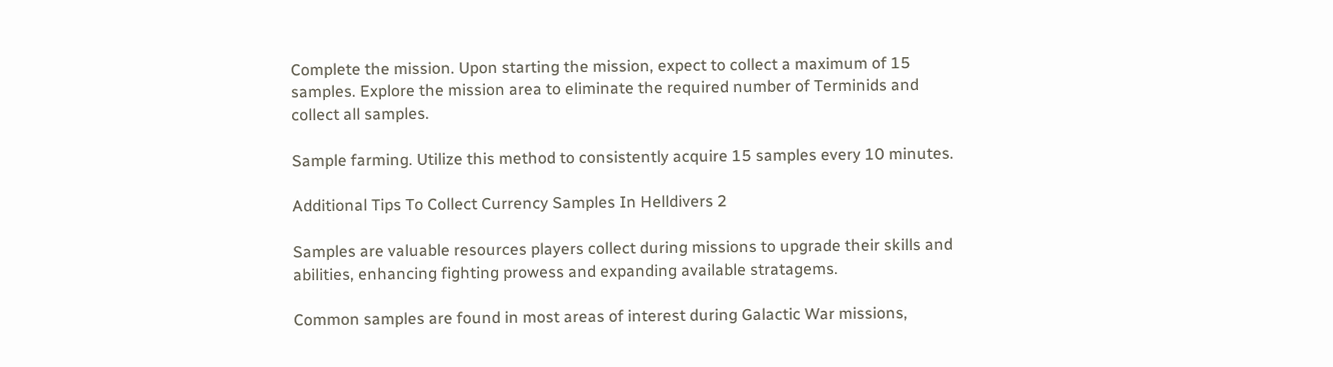Complete the mission. Upon starting the mission, expect to collect a maximum of 15 samples. Explore the mission area to eliminate the required number of Terminids and collect all samples.

Sample farming. Utilize this method to consistently acquire 15 samples every 10 minutes.

Additional Tips To Collect Currency Samples In Helldivers 2

Samples are valuable resources players collect during missions to upgrade their skills and abilities, enhancing fighting prowess and expanding available stratagems.

Common samples are found in most areas of interest during Galactic War missions,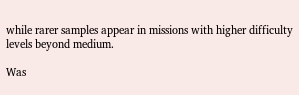while rarer samples appear in missions with higher difficulty levels beyond medium.

Was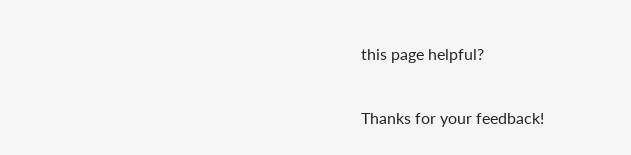this page helpful?

Thanks for your feedback!